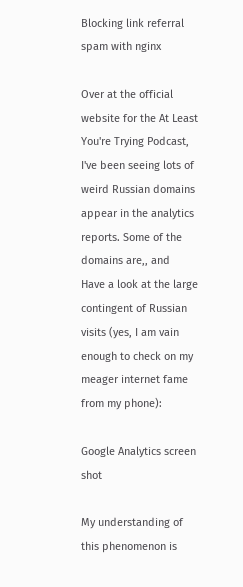Blocking link referral spam with nginx

Over at the official website for the At Least You're Trying Podcast, I've been seeing lots of weird Russian domains appear in the analytics reports. Some of the domains are,, and
Have a look at the large contingent of Russian visits (yes, I am vain enough to check on my meager internet fame from my phone):

Google Analytics screen shot

My understanding of this phenomenon is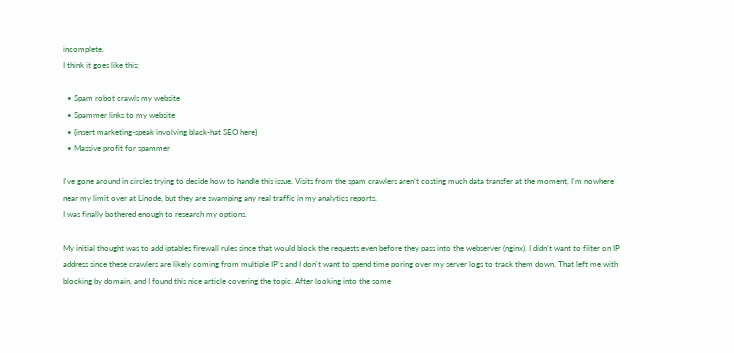incomplete.
I think it goes like this:

  • Spam robot crawls my website
  • Spammer links to my website
  • {insert marketing-speak involving black-hat SEO here}
  • Massive profit for spammer

I've gone around in circles trying to decide how to handle this issue. Visits from the spam crawlers aren't costing much data transfer at the moment, I'm nowhere near my limit over at Linode, but they are swamping any real traffic in my analytics reports.
I was finally bothered enough to research my options.

My initial thought was to add iptables firewall rules since that would block the requests even before they pass into the webserver (nginx). I didn't want to filter on IP address since these crawlers are likely coming from multiple IP's and I don't want to spend time poring over my server logs to track them down. That left me with blocking by domain, and I found this nice article covering the topic. After looking into the some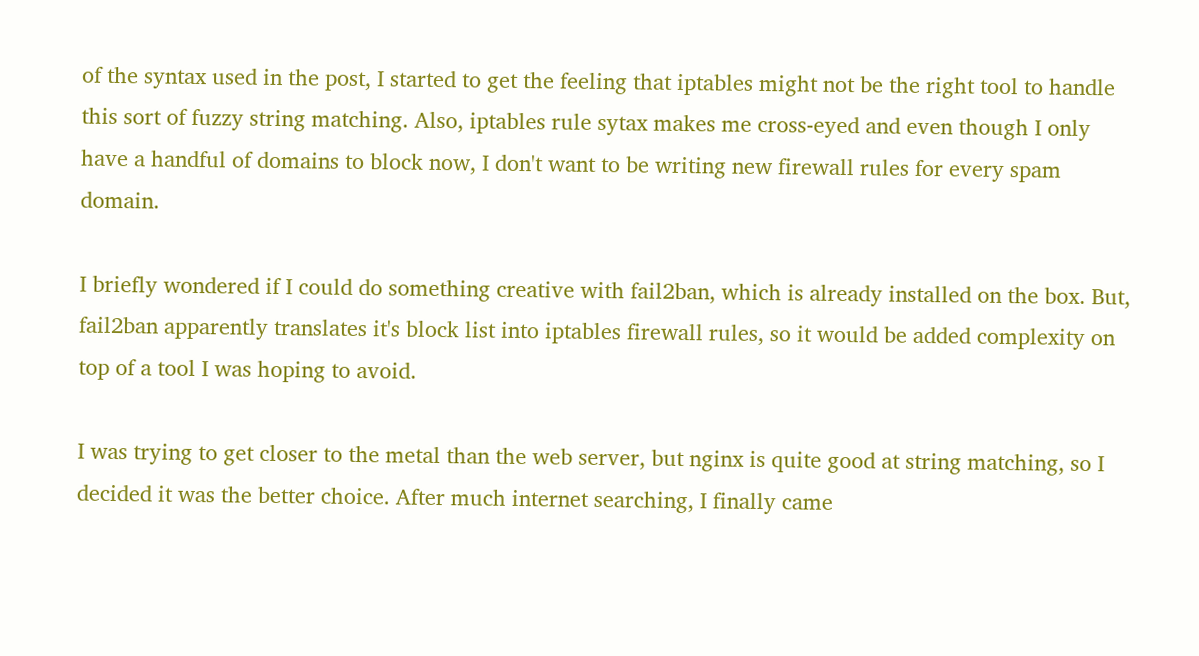of the syntax used in the post, I started to get the feeling that iptables might not be the right tool to handle this sort of fuzzy string matching. Also, iptables rule sytax makes me cross-eyed and even though I only have a handful of domains to block now, I don't want to be writing new firewall rules for every spam domain.

I briefly wondered if I could do something creative with fail2ban, which is already installed on the box. But, fail2ban apparently translates it's block list into iptables firewall rules, so it would be added complexity on top of a tool I was hoping to avoid.

I was trying to get closer to the metal than the web server, but nginx is quite good at string matching, so I decided it was the better choice. After much internet searching, I finally came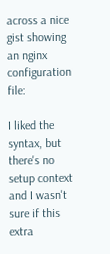across a nice gist showing an nginx configuration file:

I liked the syntax, but there's no setup context and I wasn't sure if this extra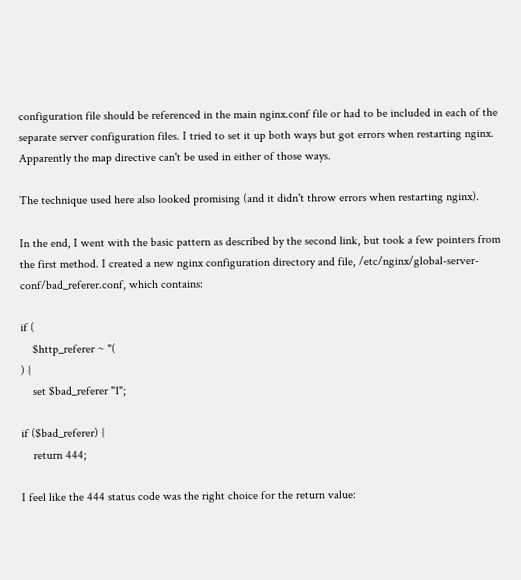configuration file should be referenced in the main nginx.conf file or had to be included in each of the separate server configuration files. I tried to set it up both ways but got errors when restarting nginx. Apparently the map directive can't be used in either of those ways.

The technique used here also looked promising (and it didn't throw errors when restarting nginx).

In the end, I went with the basic pattern as described by the second link, but took a few pointers from the first method. I created a new nginx configuration directory and file, /etc/nginx/global-server-conf/bad_referer.conf, which contains:

if (
    $http_referer ~ "(
) {
    set $bad_referer "1";

if ($bad_referer) {
    return 444;

I feel like the 444 status code was the right choice for the return value: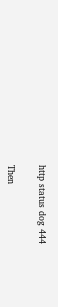http status dog 444

Then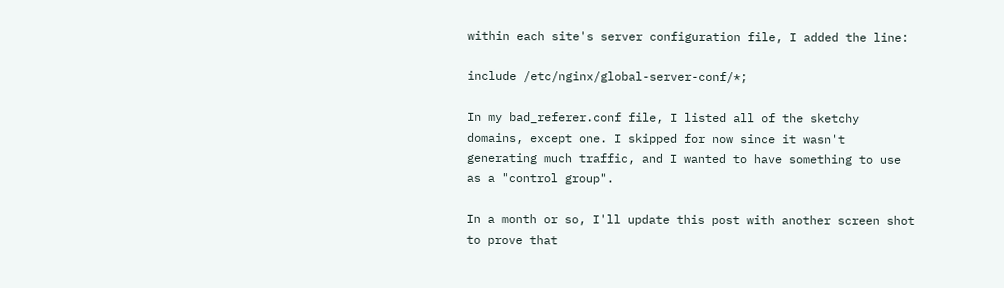within each site's server configuration file, I added the line:

include /etc/nginx/global-server-conf/*;

In my bad_referer.conf file, I listed all of the sketchy domains, except one. I skipped for now since it wasn't generating much traffic, and I wanted to have something to use as a "control group".

In a month or so, I'll update this post with another screen shot to prove that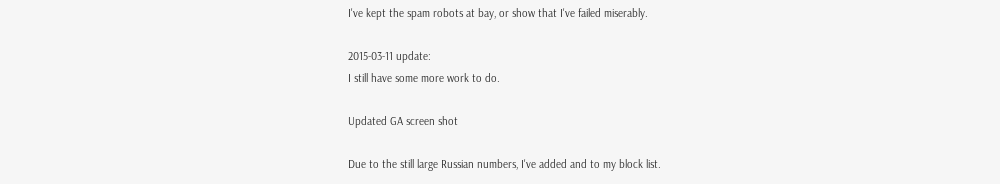I've kept the spam robots at bay, or show that I've failed miserably.

2015-03-11 update:
I still have some more work to do.

Updated GA screen shot

Due to the still large Russian numbers, I've added and to my block list.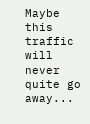Maybe this traffic will never quite go away...